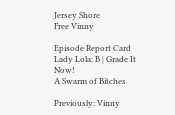Jersey Shore
Free Vinny

Episode Report Card
Lady Lola: B | Grade It Now!
A Swarm of Bitches

Previously: Vinny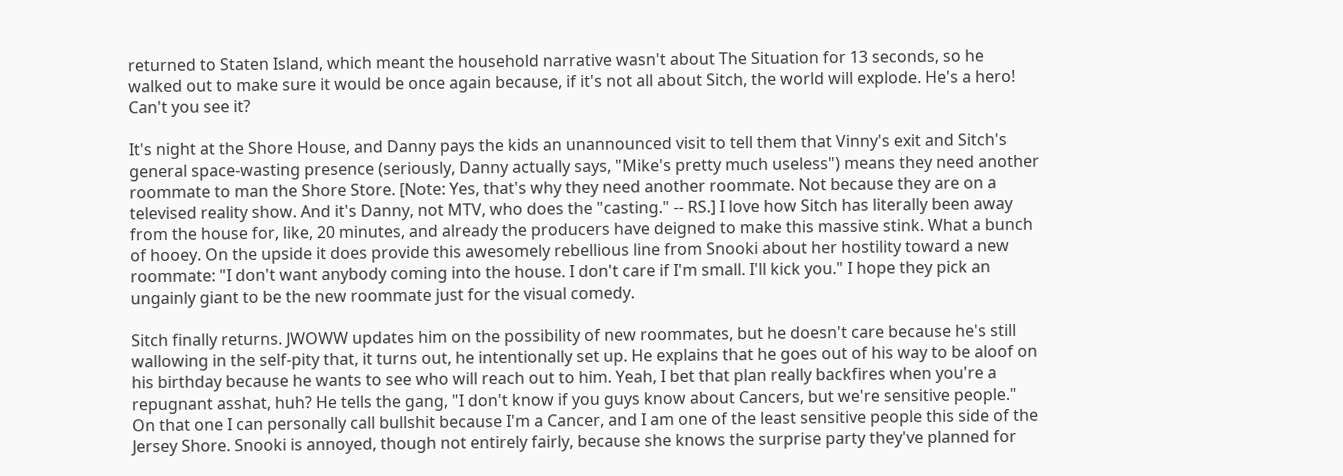returned to Staten Island, which meant the household narrative wasn't about The Situation for 13 seconds, so he walked out to make sure it would be once again because, if it's not all about Sitch, the world will explode. He's a hero! Can't you see it?

It's night at the Shore House, and Danny pays the kids an unannounced visit to tell them that Vinny's exit and Sitch's general space-wasting presence (seriously, Danny actually says, "Mike's pretty much useless") means they need another roommate to man the Shore Store. [Note: Yes, that's why they need another roommate. Not because they are on a televised reality show. And it's Danny, not MTV, who does the "casting." -- RS.] I love how Sitch has literally been away from the house for, like, 20 minutes, and already the producers have deigned to make this massive stink. What a bunch of hooey. On the upside it does provide this awesomely rebellious line from Snooki about her hostility toward a new roommate: "I don't want anybody coming into the house. I don't care if I'm small. I'll kick you." I hope they pick an ungainly giant to be the new roommate just for the visual comedy.

Sitch finally returns. JWOWW updates him on the possibility of new roommates, but he doesn't care because he's still wallowing in the self-pity that, it turns out, he intentionally set up. He explains that he goes out of his way to be aloof on his birthday because he wants to see who will reach out to him. Yeah, I bet that plan really backfires when you're a repugnant asshat, huh? He tells the gang, "I don't know if you guys know about Cancers, but we're sensitive people." On that one I can personally call bullshit because I'm a Cancer, and I am one of the least sensitive people this side of the Jersey Shore. Snooki is annoyed, though not entirely fairly, because she knows the surprise party they've planned for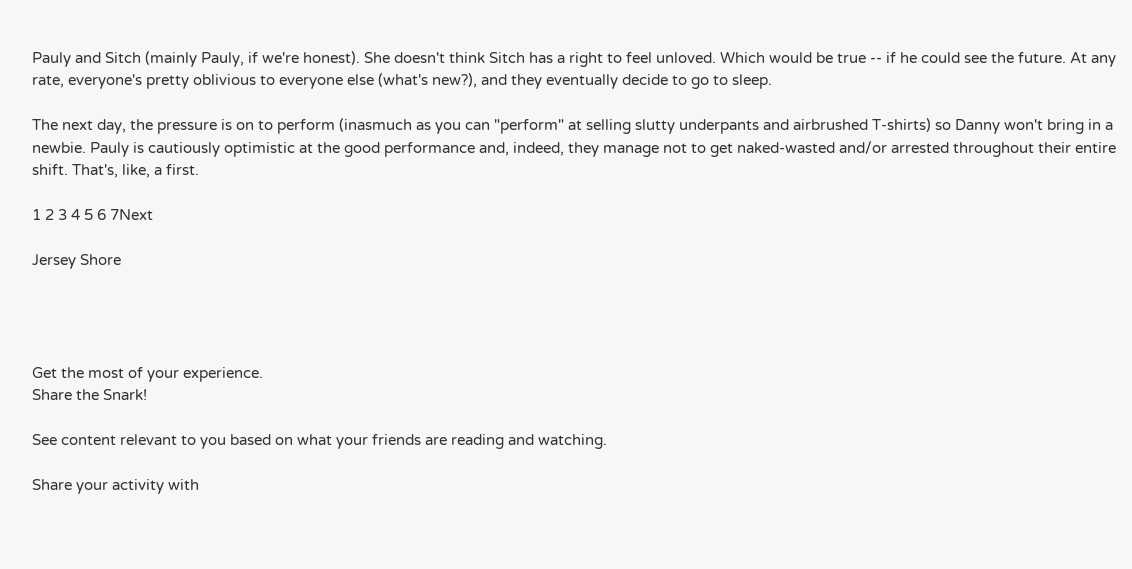Pauly and Sitch (mainly Pauly, if we're honest). She doesn't think Sitch has a right to feel unloved. Which would be true -- if he could see the future. At any rate, everyone's pretty oblivious to everyone else (what's new?), and they eventually decide to go to sleep.

The next day, the pressure is on to perform (inasmuch as you can "perform" at selling slutty underpants and airbrushed T-shirts) so Danny won't bring in a newbie. Pauly is cautiously optimistic at the good performance and, indeed, they manage not to get naked-wasted and/or arrested throughout their entire shift. That's, like, a first.

1 2 3 4 5 6 7Next

Jersey Shore




Get the most of your experience.
Share the Snark!

See content relevant to you based on what your friends are reading and watching.

Share your activity with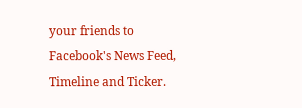your friends to Facebook's News Feed, Timeline and Ticker.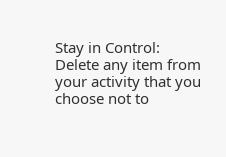Stay in Control: Delete any item from your activity that you choose not to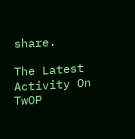share.

The Latest Activity On TwOP